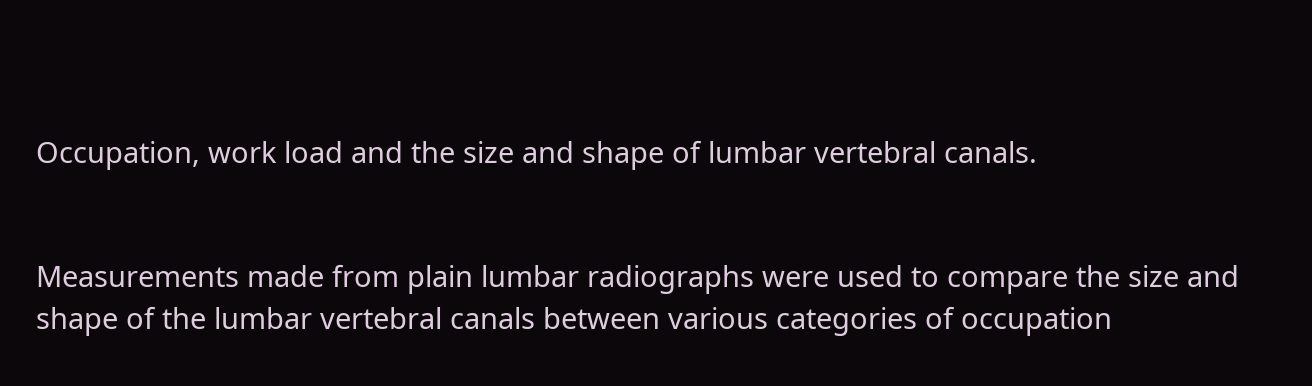Occupation, work load and the size and shape of lumbar vertebral canals.


Measurements made from plain lumbar radiographs were used to compare the size and shape of the lumbar vertebral canals between various categories of occupation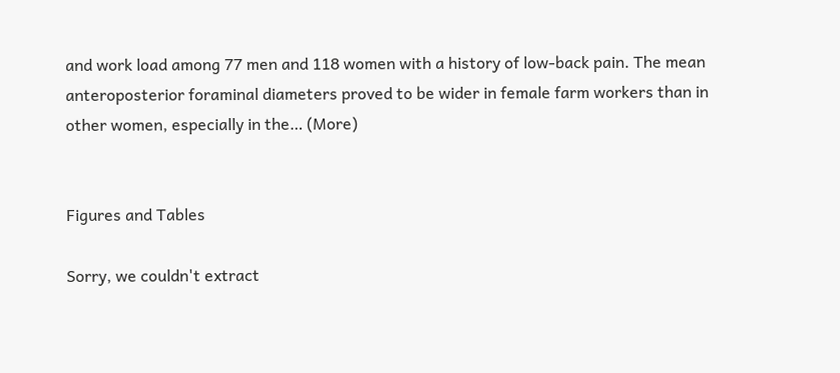and work load among 77 men and 118 women with a history of low-back pain. The mean anteroposterior foraminal diameters proved to be wider in female farm workers than in other women, especially in the… (More)


Figures and Tables

Sorry, we couldn't extract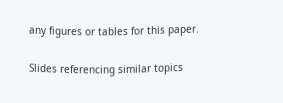any figures or tables for this paper.

Slides referencing similar topics